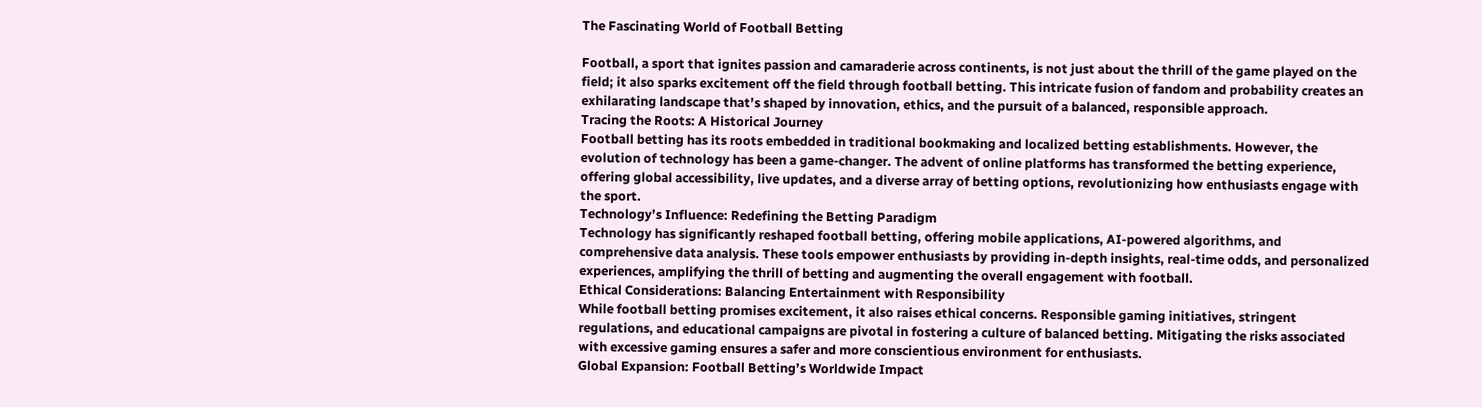The Fascinating World of Football Betting

Football, a sport that ignites passion and camaraderie across continents, is not just about the thrill of the game played on the field; it also sparks excitement off the field through football betting. This intricate fusion of fandom and probability creates an exhilarating landscape that’s shaped by innovation, ethics, and the pursuit of a balanced, responsible approach.
Tracing the Roots: A Historical Journey
Football betting has its roots embedded in traditional bookmaking and localized betting establishments. However, the evolution of technology has been a game-changer. The advent of online platforms has transformed the betting experience, offering global accessibility, live updates, and a diverse array of betting options, revolutionizing how enthusiasts engage with the sport.
Technology’s Influence: Redefining the Betting Paradigm
Technology has significantly reshaped football betting, offering mobile applications, AI-powered algorithms, and comprehensive data analysis. These tools empower enthusiasts by providing in-depth insights, real-time odds, and personalized experiences, amplifying the thrill of betting and augmenting the overall engagement with football.
Ethical Considerations: Balancing Entertainment with Responsibility
While football betting promises excitement, it also raises ethical concerns. Responsible gaming initiatives, stringent regulations, and educational campaigns are pivotal in fostering a culture of balanced betting. Mitigating the risks associated with excessive gaming ensures a safer and more conscientious environment for enthusiasts.
Global Expansion: Football Betting’s Worldwide Impact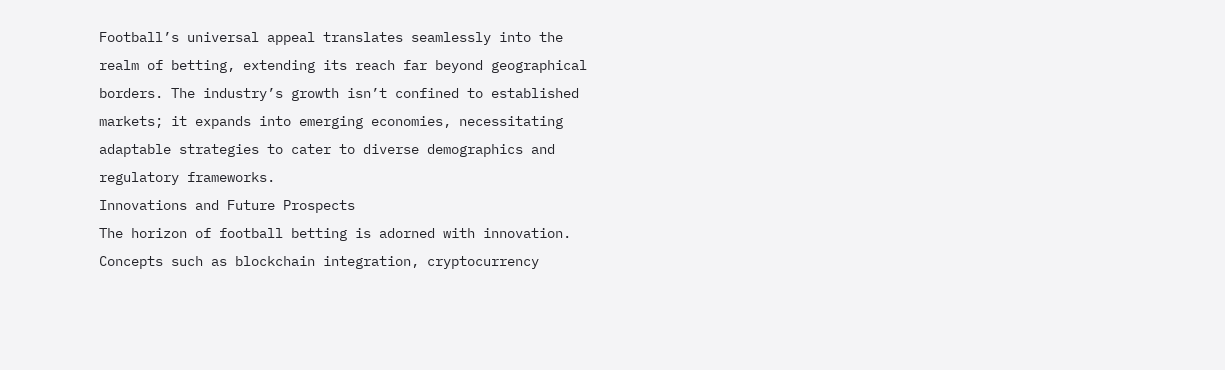Football’s universal appeal translates seamlessly into the realm of betting, extending its reach far beyond geographical borders. The industry’s growth isn’t confined to established markets; it expands into emerging economies, necessitating adaptable strategies to cater to diverse demographics and regulatory frameworks.
Innovations and Future Prospects
The horizon of football betting is adorned with innovation. Concepts such as blockchain integration, cryptocurrency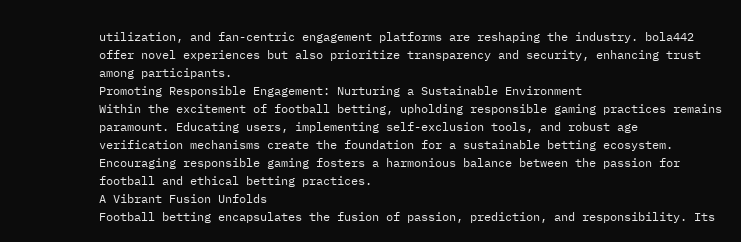utilization, and fan-centric engagement platforms are reshaping the industry. bola442 offer novel experiences but also prioritize transparency and security, enhancing trust among participants.
Promoting Responsible Engagement: Nurturing a Sustainable Environment
Within the excitement of football betting, upholding responsible gaming practices remains paramount. Educating users, implementing self-exclusion tools, and robust age verification mechanisms create the foundation for a sustainable betting ecosystem. Encouraging responsible gaming fosters a harmonious balance between the passion for football and ethical betting practices.
A Vibrant Fusion Unfolds
Football betting encapsulates the fusion of passion, prediction, and responsibility. Its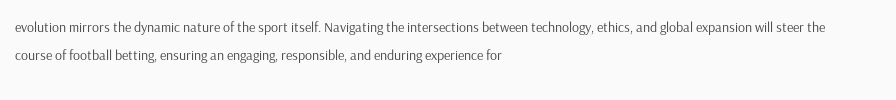evolution mirrors the dynamic nature of the sport itself. Navigating the intersections between technology, ethics, and global expansion will steer the course of football betting, ensuring an engaging, responsible, and enduring experience for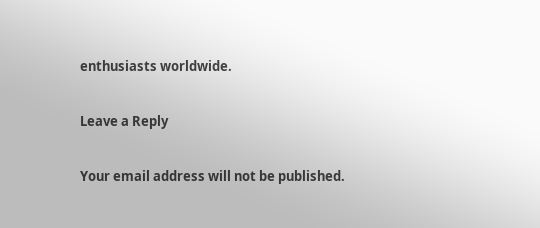enthusiasts worldwide.

Leave a Reply

Your email address will not be published.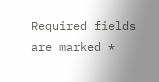Required fields are marked *